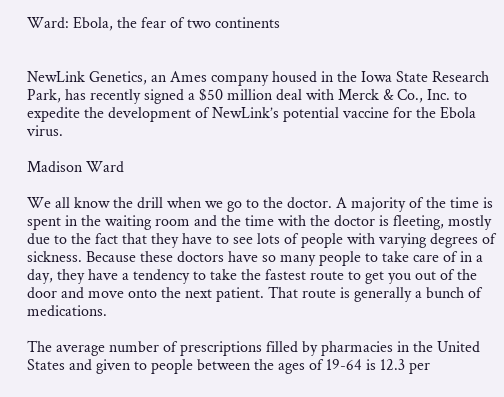Ward: Ebola, the fear of two continents


NewLink Genetics, an Ames company housed in the Iowa State Research Park, has recently signed a $50 million deal with Merck & Co., Inc. to expedite the development of NewLink’s potential vaccine for the Ebola virus.

Madison Ward

We all know the drill when we go to the doctor. A majority of the time is spent in the waiting room and the time with the doctor is fleeting, mostly due to the fact that they have to see lots of people with varying degrees of sickness. Because these doctors have so many people to take care of in a day, they have a tendency to take the fastest route to get you out of the door and move onto the next patient. That route is generally a bunch of medications.

The average number of prescriptions filled by pharmacies in the United States and given to people between the ages of 19-64 is 12.3 per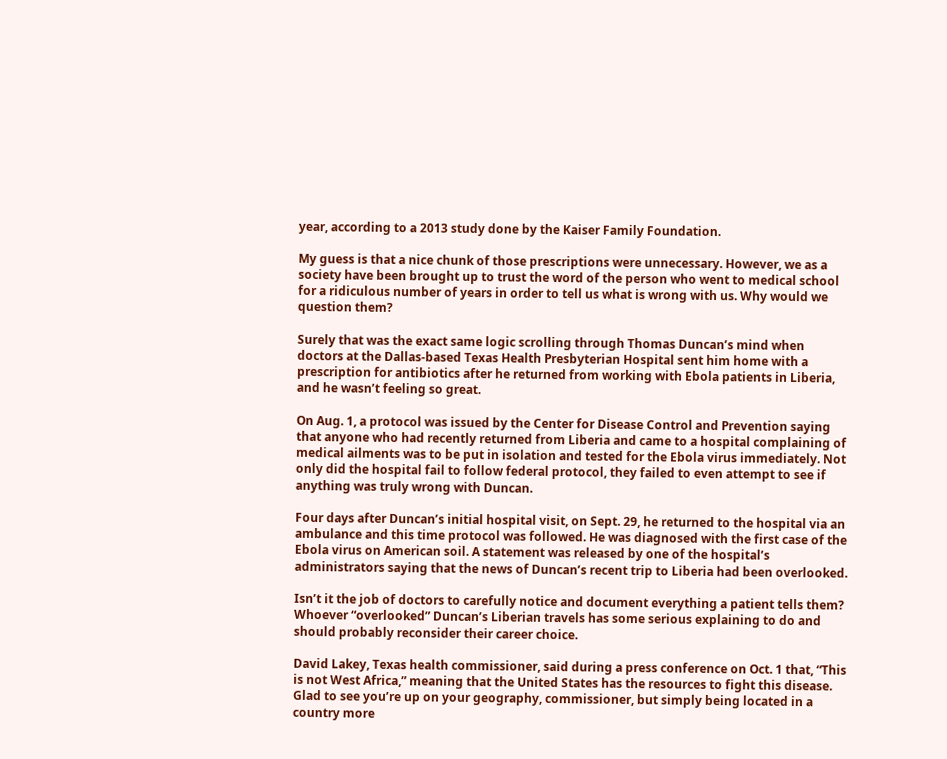year, according to a 2013 study done by the Kaiser Family Foundation.

My guess is that a nice chunk of those prescriptions were unnecessary. However, we as a society have been brought up to trust the word of the person who went to medical school for a ridiculous number of years in order to tell us what is wrong with us. Why would we question them?

Surely that was the exact same logic scrolling through Thomas Duncan’s mind when doctors at the Dallas-based Texas Health Presbyterian Hospital sent him home with a prescription for antibiotics after he returned from working with Ebola patients in Liberia, and he wasn’t feeling so great.

On Aug. 1, a protocol was issued by the Center for Disease Control and Prevention saying that anyone who had recently returned from Liberia and came to a hospital complaining of medical ailments was to be put in isolation and tested for the Ebola virus immediately. Not only did the hospital fail to follow federal protocol, they failed to even attempt to see if anything was truly wrong with Duncan.

Four days after Duncan’s initial hospital visit, on Sept. 29, he returned to the hospital via an ambulance and this time protocol was followed. He was diagnosed with the first case of the Ebola virus on American soil. A statement was released by one of the hospital’s administrators saying that the news of Duncan’s recent trip to Liberia had been overlooked.

Isn’t it the job of doctors to carefully notice and document everything a patient tells them? Whoever “overlooked” Duncan’s Liberian travels has some serious explaining to do and should probably reconsider their career choice.

David Lakey, Texas health commissioner, said during a press conference on Oct. 1 that, “This is not West Africa,” meaning that the United States has the resources to fight this disease. Glad to see you’re up on your geography, commissioner, but simply being located in a country more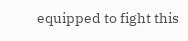equipped to fight this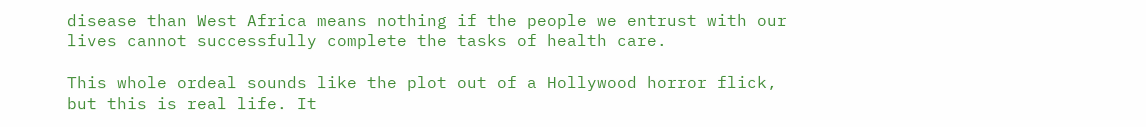disease than West Africa means nothing if the people we entrust with our lives cannot successfully complete the tasks of health care.

This whole ordeal sounds like the plot out of a Hollywood horror flick, but this is real life. It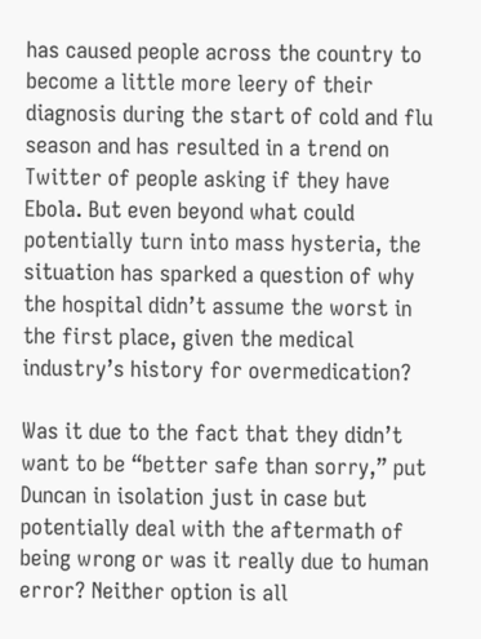has caused people across the country to become a little more leery of their diagnosis during the start of cold and flu season and has resulted in a trend on Twitter of people asking if they have Ebola. But even beyond what could potentially turn into mass hysteria, the situation has sparked a question of why the hospital didn’t assume the worst in the first place, given the medical industry’s history for overmedication?

Was it due to the fact that they didn’t want to be “better safe than sorry,” put Duncan in isolation just in case but potentially deal with the aftermath of being wrong or was it really due to human error? Neither option is all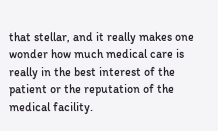that stellar, and it really makes one wonder how much medical care is really in the best interest of the patient or the reputation of the medical facility.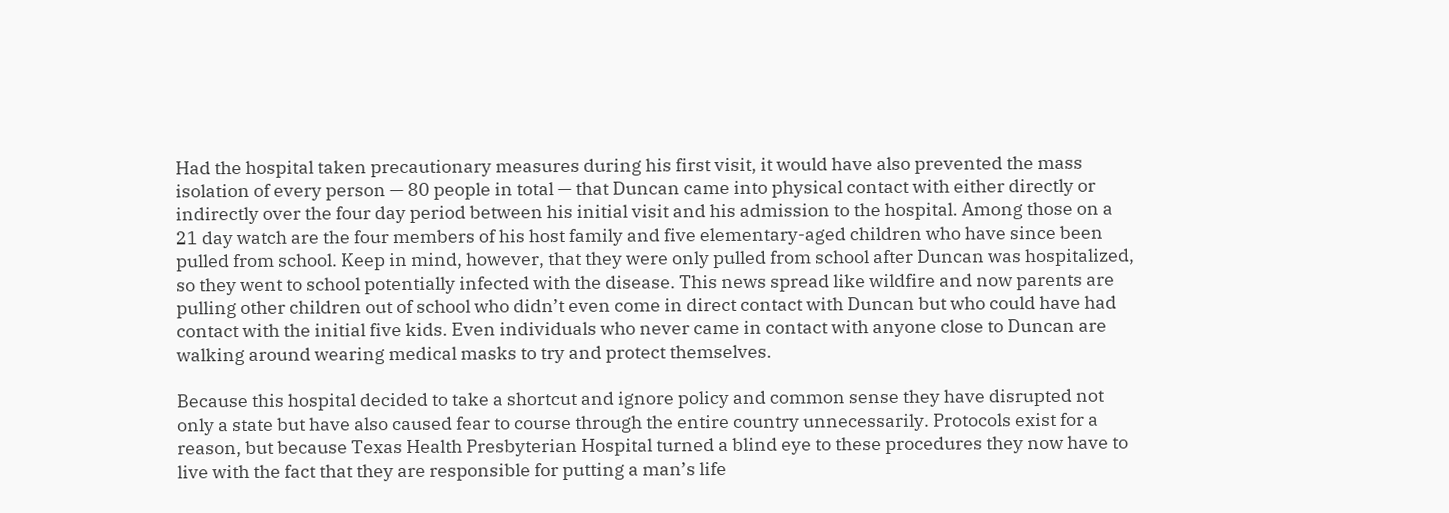Had the hospital taken precautionary measures during his first visit, it would have also prevented the mass isolation of every person — 80 people in total — that Duncan came into physical contact with either directly or indirectly over the four day period between his initial visit and his admission to the hospital. Among those on a 21 day watch are the four members of his host family and five elementary-aged children who have since been pulled from school. Keep in mind, however, that they were only pulled from school after Duncan was hospitalized, so they went to school potentially infected with the disease. This news spread like wildfire and now parents are pulling other children out of school who didn’t even come in direct contact with Duncan but who could have had contact with the initial five kids. Even individuals who never came in contact with anyone close to Duncan are walking around wearing medical masks to try and protect themselves.

Because this hospital decided to take a shortcut and ignore policy and common sense they have disrupted not only a state but have also caused fear to course through the entire country unnecessarily. Protocols exist for a reason, but because Texas Health Presbyterian Hospital turned a blind eye to these procedures they now have to live with the fact that they are responsible for putting a man’s life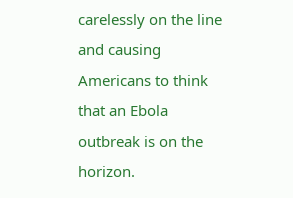carelessly on the line and causing Americans to think that an Ebola outbreak is on the horizon.